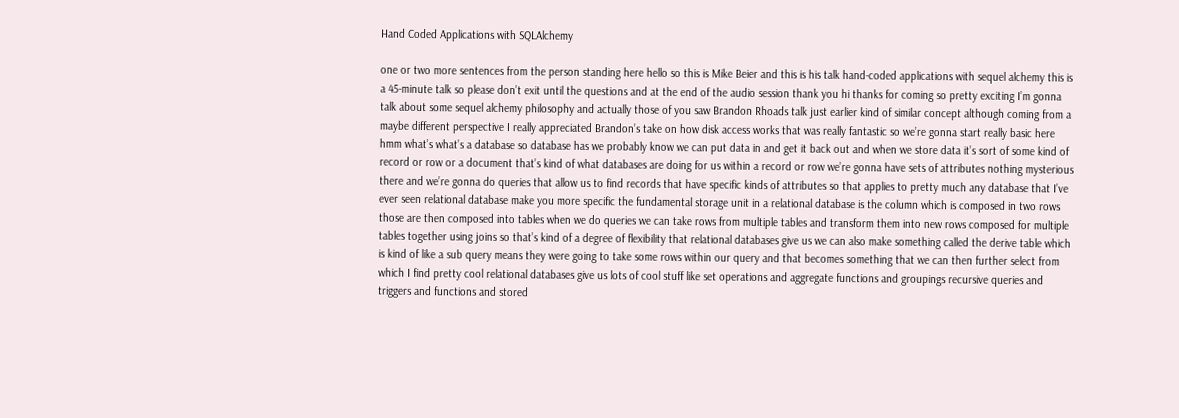Hand Coded Applications with SQLAlchemy

one or two more sentences from the person standing here hello so this is Mike Beier and this is his talk hand-coded applications with sequel alchemy this is a 45-minute talk so please don’t exit until the questions and at the end of the audio session thank you hi thanks for coming so pretty exciting I’m gonna talk about some sequel alchemy philosophy and actually those of you saw Brandon Rhoads talk just earlier kind of similar concept although coming from a maybe different perspective I really appreciated Brandon’s take on how disk access works that was really fantastic so we’re gonna start really basic here hmm what’s what’s a database so database has we probably know we can put data in and get it back out and when we store data it’s sort of some kind of record or row or a document that’s kind of what databases are doing for us within a record or row we’re gonna have sets of attributes nothing mysterious there and we’re gonna do queries that allow us to find records that have specific kinds of attributes so that applies to pretty much any database that I’ve ever seen relational database make you more specific the fundamental storage unit in a relational database is the column which is composed in two rows those are then composed into tables when we do queries we can take rows from multiple tables and transform them into new rows composed for multiple tables together using joins so that’s kind of a degree of flexibility that relational databases give us we can also make something called the derive table which is kind of like a sub query means they were going to take some rows within our query and that becomes something that we can then further select from which I find pretty cool relational databases give us lots of cool stuff like set operations and aggregate functions and groupings recursive queries and triggers and functions and stored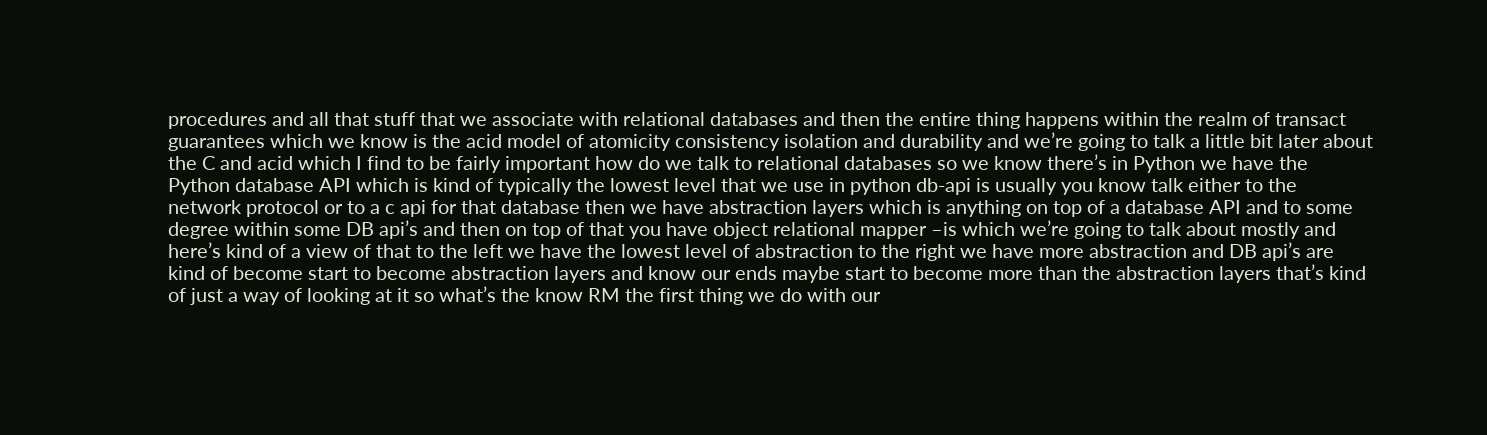procedures and all that stuff that we associate with relational databases and then the entire thing happens within the realm of transact guarantees which we know is the acid model of atomicity consistency isolation and durability and we’re going to talk a little bit later about the C and acid which I find to be fairly important how do we talk to relational databases so we know there’s in Python we have the Python database API which is kind of typically the lowest level that we use in python db-api is usually you know talk either to the network protocol or to a c api for that database then we have abstraction layers which is anything on top of a database API and to some degree within some DB api’s and then on top of that you have object relational mapper –is which we’re going to talk about mostly and here’s kind of a view of that to the left we have the lowest level of abstraction to the right we have more abstraction and DB api’s are kind of become start to become abstraction layers and know our ends maybe start to become more than the abstraction layers that’s kind of just a way of looking at it so what’s the know RM the first thing we do with our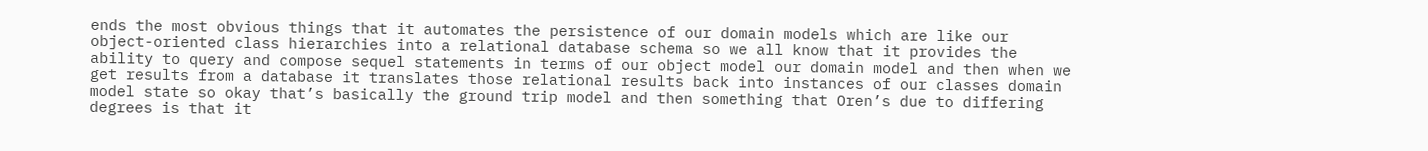ends the most obvious things that it automates the persistence of our domain models which are like our object-oriented class hierarchies into a relational database schema so we all know that it provides the ability to query and compose sequel statements in terms of our object model our domain model and then when we get results from a database it translates those relational results back into instances of our classes domain model state so okay that’s basically the ground trip model and then something that Oren’s due to differing degrees is that it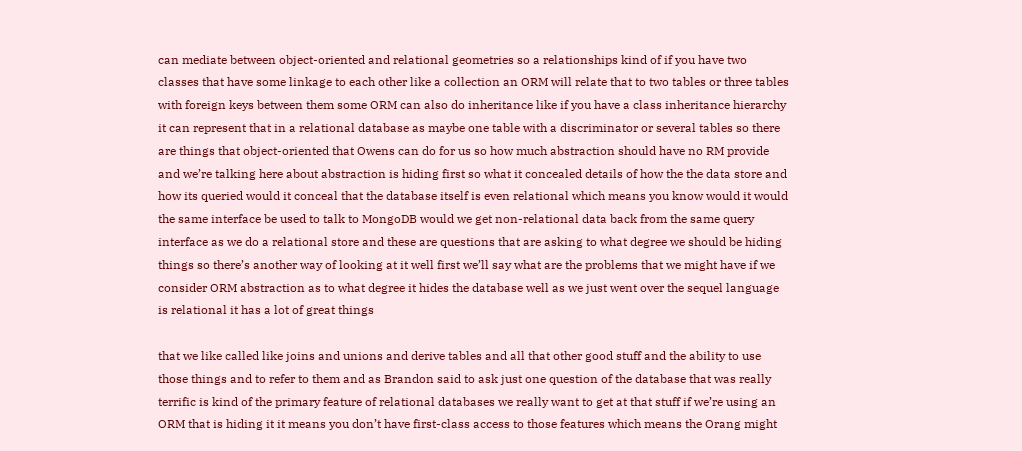can mediate between object-oriented and relational geometries so a relationships kind of if you have two classes that have some linkage to each other like a collection an ORM will relate that to two tables or three tables with foreign keys between them some ORM can also do inheritance like if you have a class inheritance hierarchy it can represent that in a relational database as maybe one table with a discriminator or several tables so there are things that object-oriented that Owens can do for us so how much abstraction should have no RM provide and we’re talking here about abstraction is hiding first so what it concealed details of how the the data store and how its queried would it conceal that the database itself is even relational which means you know would it would the same interface be used to talk to MongoDB would we get non-relational data back from the same query interface as we do a relational store and these are questions that are asking to what degree we should be hiding things so there’s another way of looking at it well first we’ll say what are the problems that we might have if we consider ORM abstraction as to what degree it hides the database well as we just went over the sequel language is relational it has a lot of great things

that we like called like joins and unions and derive tables and all that other good stuff and the ability to use those things and to refer to them and as Brandon said to ask just one question of the database that was really terrific is kind of the primary feature of relational databases we really want to get at that stuff if we’re using an ORM that is hiding it it means you don’t have first-class access to those features which means the Orang might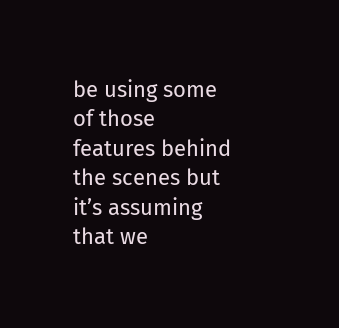be using some of those features behind the scenes but it’s assuming that we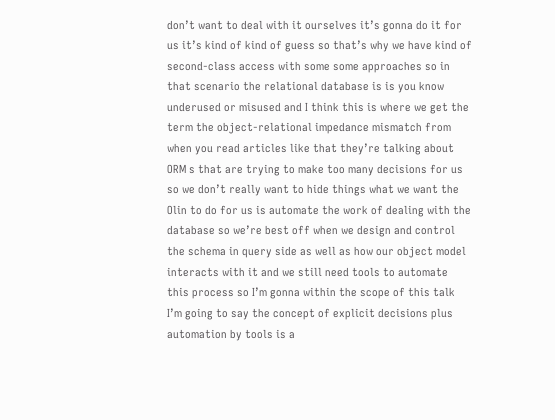don’t want to deal with it ourselves it’s gonna do it for us it’s kind of kind of guess so that’s why we have kind of second-class access with some some approaches so in that scenario the relational database is is you know underused or misused and I think this is where we get the term the object-relational impedance mismatch from when you read articles like that they’re talking about ORM s that are trying to make too many decisions for us so we don’t really want to hide things what we want the Olin to do for us is automate the work of dealing with the database so we’re best off when we design and control the schema in query side as well as how our object model interacts with it and we still need tools to automate this process so I’m gonna within the scope of this talk I’m going to say the concept of explicit decisions plus automation by tools is a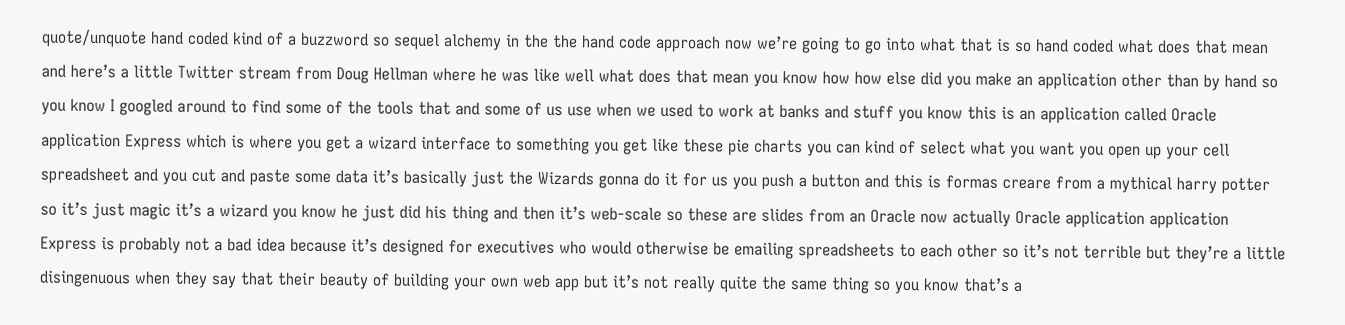quote/unquote hand coded kind of a buzzword so sequel alchemy in the the hand code approach now we’re going to go into what that is so hand coded what does that mean and here’s a little Twitter stream from Doug Hellman where he was like well what does that mean you know how how else did you make an application other than by hand so you know I googled around to find some of the tools that and some of us use when we used to work at banks and stuff you know this is an application called Oracle application Express which is where you get a wizard interface to something you get like these pie charts you can kind of select what you want you open up your cell spreadsheet and you cut and paste some data it’s basically just the Wizards gonna do it for us you push a button and this is formas creare from a mythical harry potter so it’s just magic it’s a wizard you know he just did his thing and then it’s web-scale so these are slides from an Oracle now actually Oracle application application Express is probably not a bad idea because it’s designed for executives who would otherwise be emailing spreadsheets to each other so it’s not terrible but they’re a little disingenuous when they say that their beauty of building your own web app but it’s not really quite the same thing so you know that’s a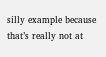silly example because that’s really not at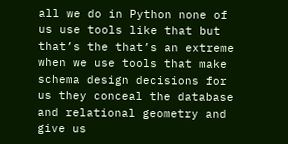all we do in Python none of us use tools like that but that’s the that’s an extreme when we use tools that make schema design decisions for us they conceal the database and relational geometry and give us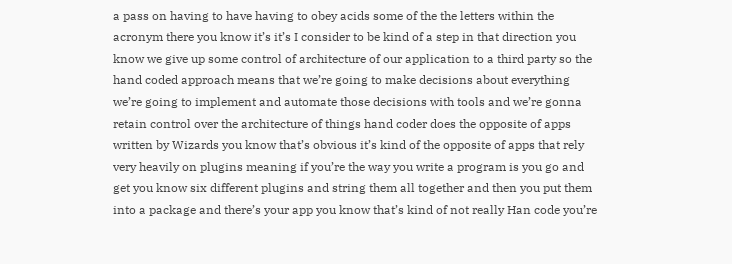a pass on having to have having to obey acids some of the the letters within the acronym there you know it’s it’s I consider to be kind of a step in that direction you know we give up some control of architecture of our application to a third party so the hand coded approach means that we’re going to make decisions about everything we’re going to implement and automate those decisions with tools and we’re gonna retain control over the architecture of things hand coder does the opposite of apps written by Wizards you know that’s obvious it’s kind of the opposite of apps that rely very heavily on plugins meaning if you’re the way you write a program is you go and get you know six different plugins and string them all together and then you put them into a package and there’s your app you know that’s kind of not really Han code you’re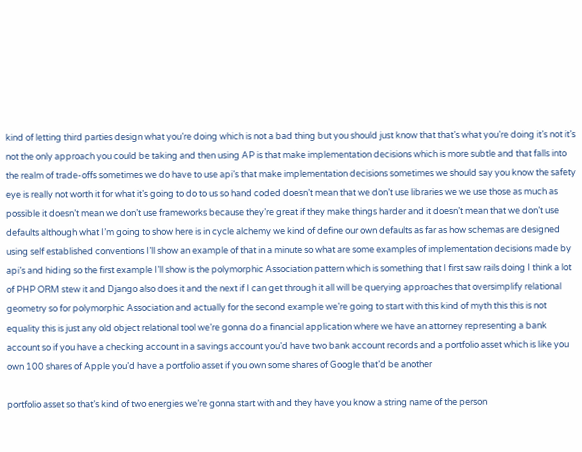kind of letting third parties design what you’re doing which is not a bad thing but you should just know that that’s what you’re doing it’s not it’s not the only approach you could be taking and then using AP is that make implementation decisions which is more subtle and that falls into the realm of trade-offs sometimes we do have to use api’s that make implementation decisions sometimes we should say you know the safety eye is really not worth it for what it’s going to do to us so hand coded doesn’t mean that we don’t use libraries we we use those as much as possible it doesn’t mean we don’t use frameworks because they’re great if they make things harder and it doesn’t mean that we don’t use defaults although what I’m going to show here is in cycle alchemy we kind of define our own defaults as far as how schemas are designed using self established conventions I’ll show an example of that in a minute so what are some examples of implementation decisions made by api’s and hiding so the first example I’ll show is the polymorphic Association pattern which is something that I first saw rails doing I think a lot of PHP ORM stew it and Django also does it and the next if I can get through it all will be querying approaches that oversimplify relational geometry so for polymorphic Association and actually for the second example we’re going to start with this kind of myth this this is not equality this is just any old object relational tool we’re gonna do a financial application where we have an attorney representing a bank account so if you have a checking account in a savings account you’d have two bank account records and a portfolio asset which is like you own 100 shares of Apple you’d have a portfolio asset if you own some shares of Google that’d be another

portfolio asset so that’s kind of two energies we’re gonna start with and they have you know a string name of the person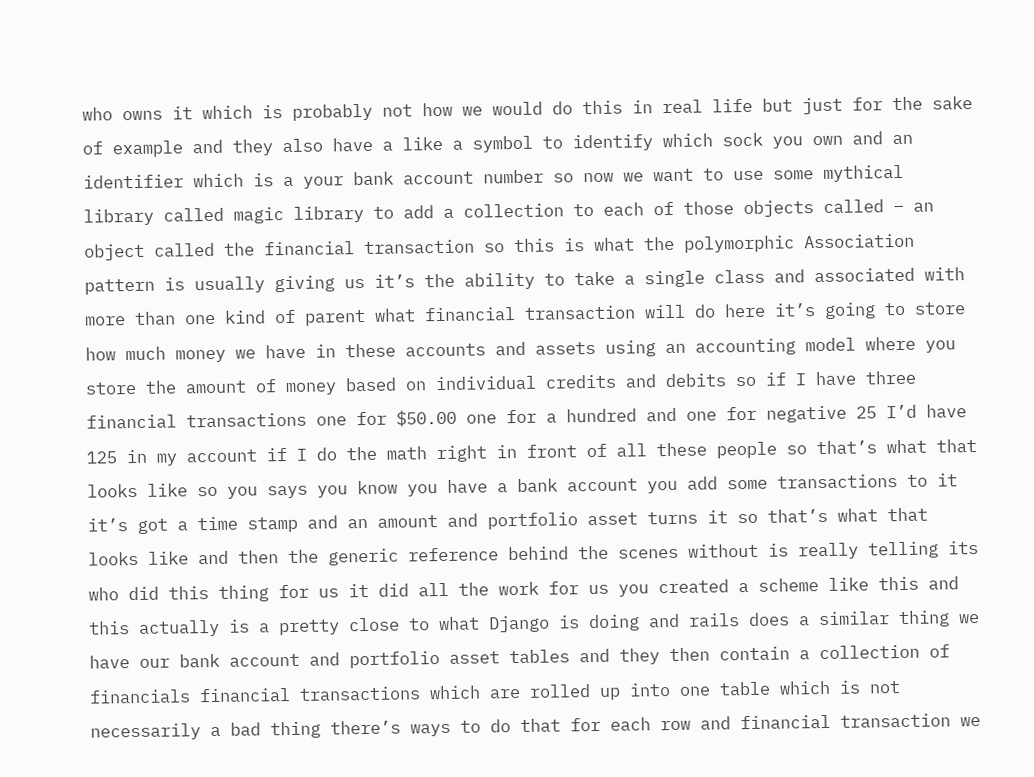who owns it which is probably not how we would do this in real life but just for the sake of example and they also have a like a symbol to identify which sock you own and an identifier which is a your bank account number so now we want to use some mythical library called magic library to add a collection to each of those objects called – an object called the financial transaction so this is what the polymorphic Association pattern is usually giving us it’s the ability to take a single class and associated with more than one kind of parent what financial transaction will do here it’s going to store how much money we have in these accounts and assets using an accounting model where you store the amount of money based on individual credits and debits so if I have three financial transactions one for $50.00 one for a hundred and one for negative 25 I’d have 125 in my account if I do the math right in front of all these people so that’s what that looks like so you says you know you have a bank account you add some transactions to it it’s got a time stamp and an amount and portfolio asset turns it so that’s what that looks like and then the generic reference behind the scenes without is really telling its who did this thing for us it did all the work for us you created a scheme like this and this actually is a pretty close to what Django is doing and rails does a similar thing we have our bank account and portfolio asset tables and they then contain a collection of financials financial transactions which are rolled up into one table which is not necessarily a bad thing there’s ways to do that for each row and financial transaction we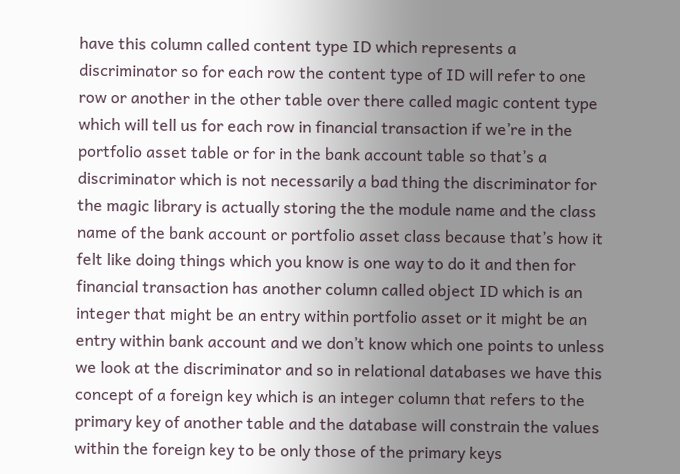have this column called content type ID which represents a discriminator so for each row the content type of ID will refer to one row or another in the other table over there called magic content type which will tell us for each row in financial transaction if we’re in the portfolio asset table or for in the bank account table so that’s a discriminator which is not necessarily a bad thing the discriminator for the magic library is actually storing the the module name and the class name of the bank account or portfolio asset class because that’s how it felt like doing things which you know is one way to do it and then for financial transaction has another column called object ID which is an integer that might be an entry within portfolio asset or it might be an entry within bank account and we don’t know which one points to unless we look at the discriminator and so in relational databases we have this concept of a foreign key which is an integer column that refers to the primary key of another table and the database will constrain the values within the foreign key to be only those of the primary keys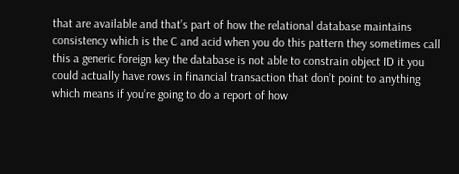that are available and that’s part of how the relational database maintains consistency which is the C and acid when you do this pattern they sometimes call this a generic foreign key the database is not able to constrain object ID it you could actually have rows in financial transaction that don’t point to anything which means if you’re going to do a report of how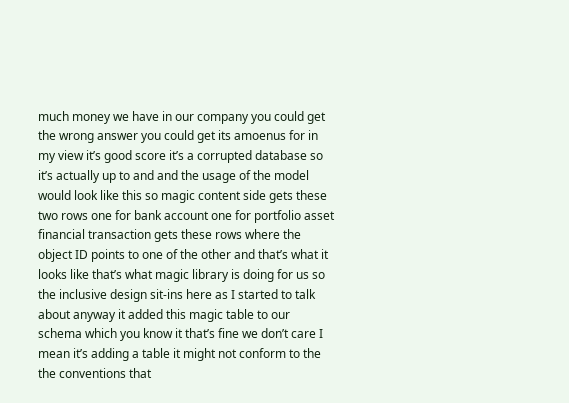much money we have in our company you could get the wrong answer you could get its amoenus for in my view it’s good score it’s a corrupted database so it’s actually up to and and the usage of the model would look like this so magic content side gets these two rows one for bank account one for portfolio asset financial transaction gets these rows where the object ID points to one of the other and that’s what it looks like that’s what magic library is doing for us so the inclusive design sit-ins here as I started to talk about anyway it added this magic table to our schema which you know it that’s fine we don’t care I mean it’s adding a table it might not conform to the the conventions that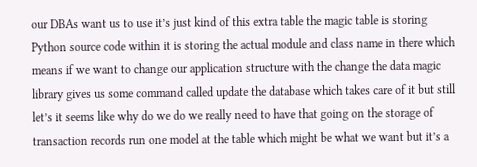our DBAs want us to use it’s just kind of this extra table the magic table is storing Python source code within it is storing the actual module and class name in there which means if we want to change our application structure with the change the data magic library gives us some command called update the database which takes care of it but still let’s it seems like why do we do we really need to have that going on the storage of transaction records run one model at the table which might be what we want but it’s a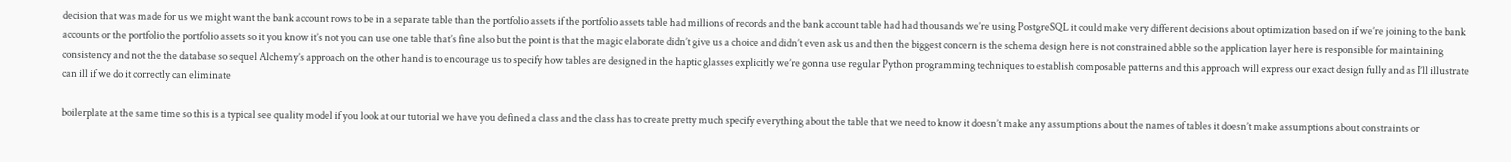decision that was made for us we might want the bank account rows to be in a separate table than the portfolio assets if the portfolio assets table had millions of records and the bank account table had had thousands we’re using PostgreSQL it could make very different decisions about optimization based on if we’re joining to the bank accounts or the portfolio the portfolio assets so it you know it’s not you can use one table that’s fine also but the point is that the magic elaborate didn’t give us a choice and didn’t even ask us and then the biggest concern is the schema design here is not constrained abble so the application layer here is responsible for maintaining consistency and not the the database so sequel Alchemy’s approach on the other hand is to encourage us to specify how tables are designed in the haptic glasses explicitly we’re gonna use regular Python programming techniques to establish composable patterns and this approach will express our exact design fully and as I’ll illustrate can ill if we do it correctly can eliminate

boilerplate at the same time so this is a typical see quality model if you look at our tutorial we have you defined a class and the class has to create pretty much specify everything about the table that we need to know it doesn’t make any assumptions about the names of tables it doesn’t make assumptions about constraints or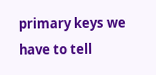primary keys we have to tell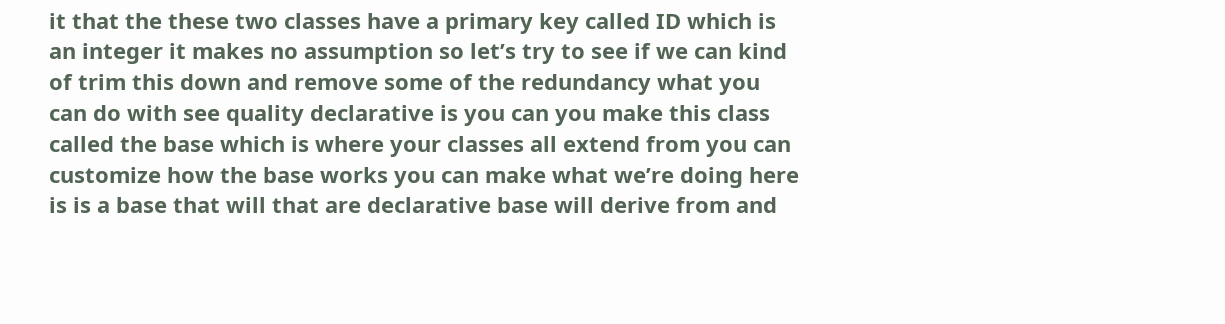it that the these two classes have a primary key called ID which is an integer it makes no assumption so let’s try to see if we can kind of trim this down and remove some of the redundancy what you can do with see quality declarative is you can you make this class called the base which is where your classes all extend from you can customize how the base works you can make what we’re doing here is is a base that will that are declarative base will derive from and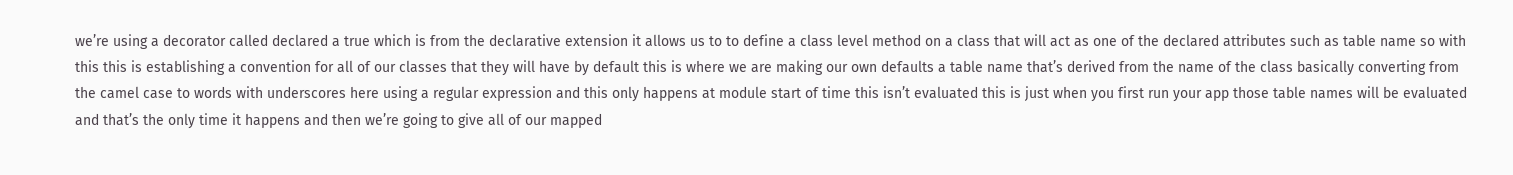we’re using a decorator called declared a true which is from the declarative extension it allows us to to define a class level method on a class that will act as one of the declared attributes such as table name so with this this is establishing a convention for all of our classes that they will have by default this is where we are making our own defaults a table name that’s derived from the name of the class basically converting from the camel case to words with underscores here using a regular expression and this only happens at module start of time this isn’t evaluated this is just when you first run your app those table names will be evaluated and that’s the only time it happens and then we’re going to give all of our mapped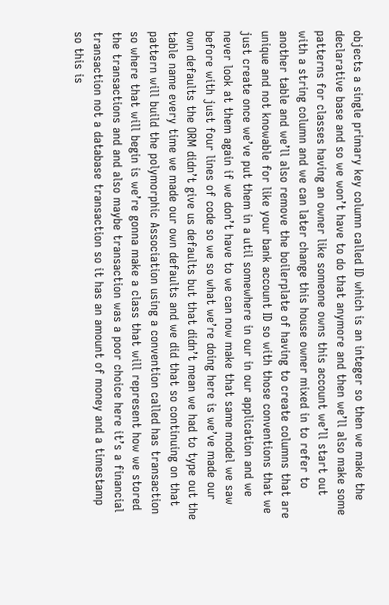objects a single primary key column called ID which is an integer so then we make the declarative base and so we won’t have to do that anymore and then we’ll also make some patterns for classes having an owner like someone owns this account we’ll start out with a string column and we can later change this house owner mixed in to refer to another table and we’ll also remove the boilerplate of having to create columns that are unique and not knowable for like your bank account ID so with those conventions that we just create once we’ve put them in a util somewhere in our in our application and we never look at them again if we don’t have to we can now make that same model we saw before with just four lines of code so we so what we’re doing here is we’ve made our own defaults the ORM didn’t give us defaults but that didn’t mean we had to type out the table name every time we made our own defaults and we did that so continuing on that pattern will build the polymorphic Association using a convention called has transaction so where that will begin is we’re gonna make a class that will represent how we stored the transactions and and also maybe transaction was a poor choice here it’s a financial transaction not a database transaction so it has an amount of money and a timestamp so this is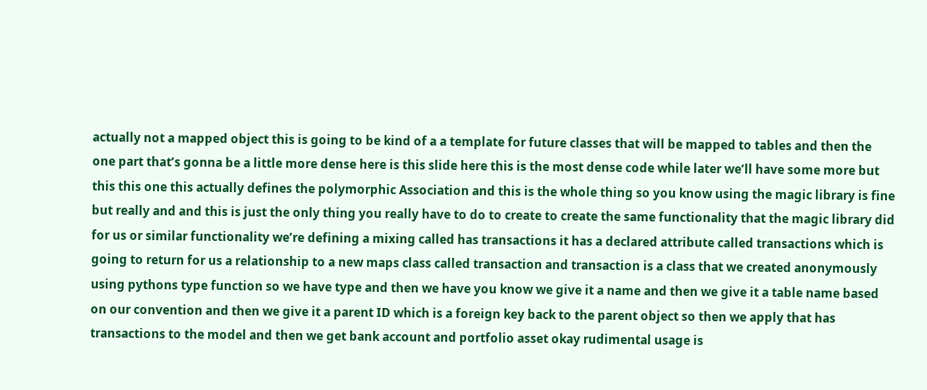actually not a mapped object this is going to be kind of a a template for future classes that will be mapped to tables and then the one part that’s gonna be a little more dense here is this slide here this is the most dense code while later we’ll have some more but this this one this actually defines the polymorphic Association and this is the whole thing so you know using the magic library is fine but really and and this is just the only thing you really have to do to create to create the same functionality that the magic library did for us or similar functionality we’re defining a mixing called has transactions it has a declared attribute called transactions which is going to return for us a relationship to a new maps class called transaction and transaction is a class that we created anonymously using pythons type function so we have type and then we have you know we give it a name and then we give it a table name based on our convention and then we give it a parent ID which is a foreign key back to the parent object so then we apply that has transactions to the model and then we get bank account and portfolio asset okay rudimental usage is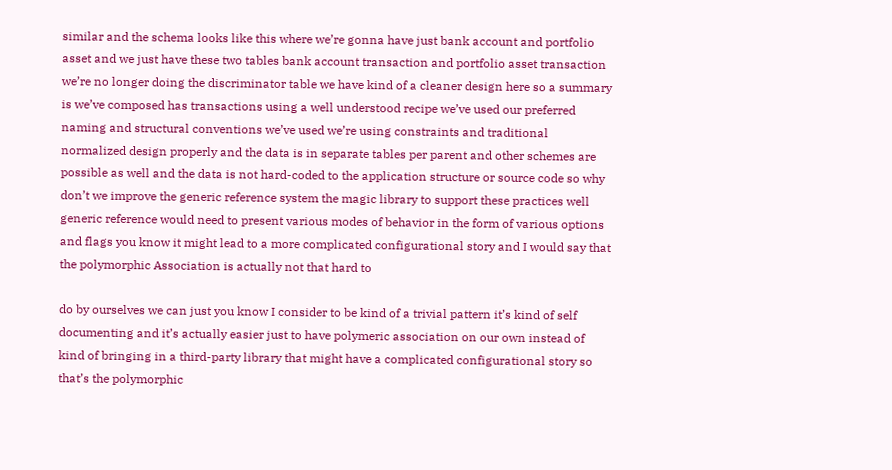similar and the schema looks like this where we’re gonna have just bank account and portfolio asset and we just have these two tables bank account transaction and portfolio asset transaction we’re no longer doing the discriminator table we have kind of a cleaner design here so a summary is we’ve composed has transactions using a well understood recipe we’ve used our preferred naming and structural conventions we’ve used we’re using constraints and traditional normalized design properly and the data is in separate tables per parent and other schemes are possible as well and the data is not hard-coded to the application structure or source code so why don’t we improve the generic reference system the magic library to support these practices well generic reference would need to present various modes of behavior in the form of various options and flags you know it might lead to a more complicated configurational story and I would say that the polymorphic Association is actually not that hard to

do by ourselves we can just you know I consider to be kind of a trivial pattern it’s kind of self documenting and it’s actually easier just to have polymeric association on our own instead of kind of bringing in a third-party library that might have a complicated configurational story so that’s the polymorphic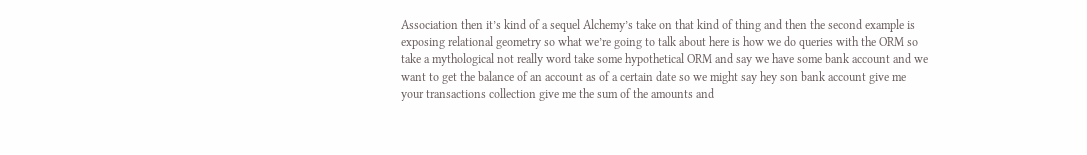Association then it’s kind of a sequel Alchemy’s take on that kind of thing and then the second example is exposing relational geometry so what we’re going to talk about here is how we do queries with the ORM so take a mythological not really word take some hypothetical ORM and say we have some bank account and we want to get the balance of an account as of a certain date so we might say hey son bank account give me your transactions collection give me the sum of the amounts and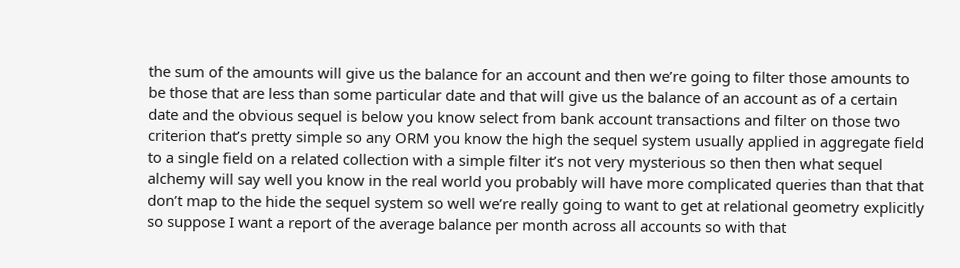the sum of the amounts will give us the balance for an account and then we’re going to filter those amounts to be those that are less than some particular date and that will give us the balance of an account as of a certain date and the obvious sequel is below you know select from bank account transactions and filter on those two criterion that’s pretty simple so any ORM you know the high the sequel system usually applied in aggregate field to a single field on a related collection with a simple filter it’s not very mysterious so then then what sequel alchemy will say well you know in the real world you probably will have more complicated queries than that that don’t map to the hide the sequel system so well we’re really going to want to get at relational geometry explicitly so suppose I want a report of the average balance per month across all accounts so with that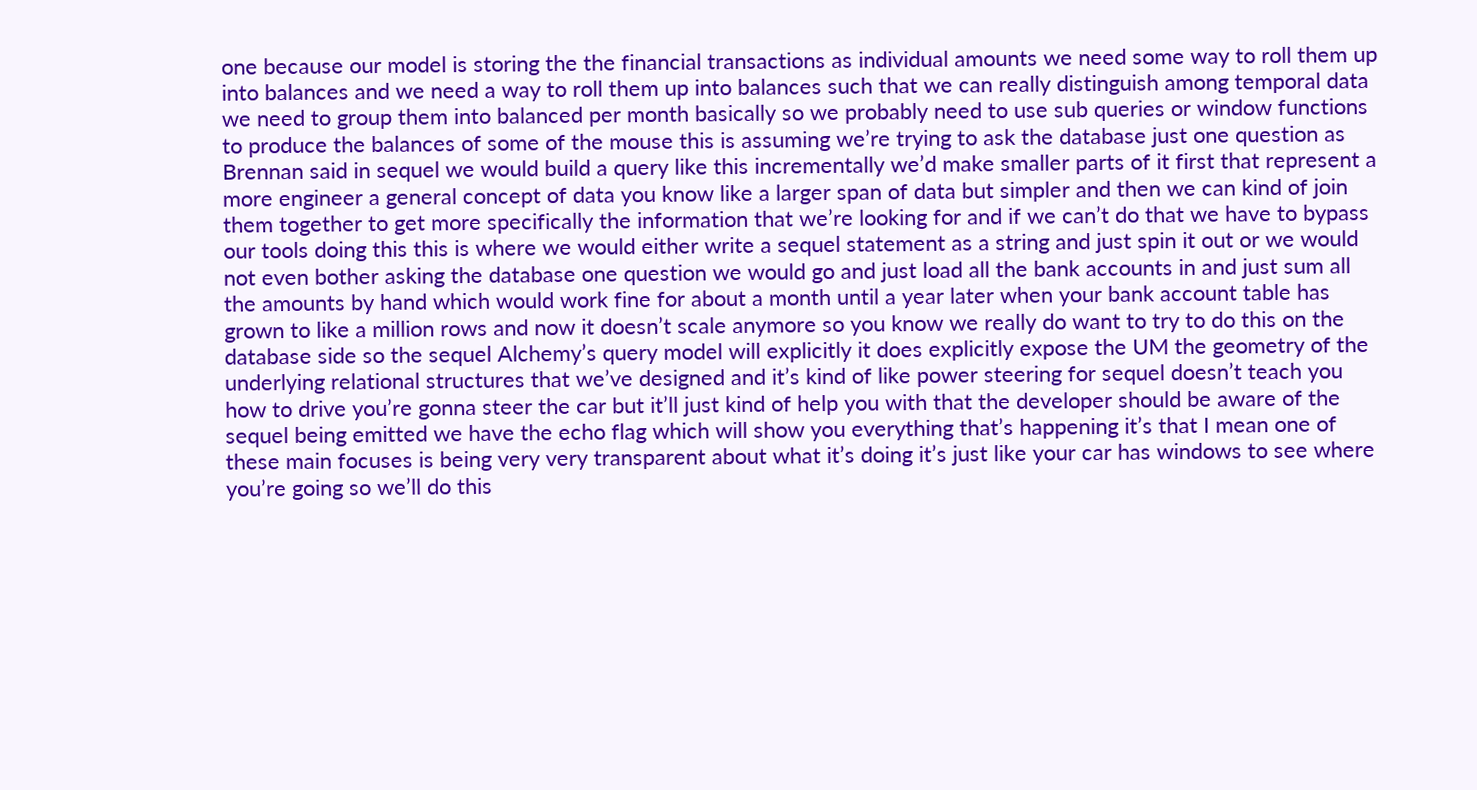one because our model is storing the the financial transactions as individual amounts we need some way to roll them up into balances and we need a way to roll them up into balances such that we can really distinguish among temporal data we need to group them into balanced per month basically so we probably need to use sub queries or window functions to produce the balances of some of the mouse this is assuming we’re trying to ask the database just one question as Brennan said in sequel we would build a query like this incrementally we’d make smaller parts of it first that represent a more engineer a general concept of data you know like a larger span of data but simpler and then we can kind of join them together to get more specifically the information that we’re looking for and if we can’t do that we have to bypass our tools doing this this is where we would either write a sequel statement as a string and just spin it out or we would not even bother asking the database one question we would go and just load all the bank accounts in and just sum all the amounts by hand which would work fine for about a month until a year later when your bank account table has grown to like a million rows and now it doesn’t scale anymore so you know we really do want to try to do this on the database side so the sequel Alchemy’s query model will explicitly it does explicitly expose the UM the geometry of the underlying relational structures that we’ve designed and it’s kind of like power steering for sequel doesn’t teach you how to drive you’re gonna steer the car but it’ll just kind of help you with that the developer should be aware of the sequel being emitted we have the echo flag which will show you everything that’s happening it’s that I mean one of these main focuses is being very very transparent about what it’s doing it’s just like your car has windows to see where you’re going so we’ll do this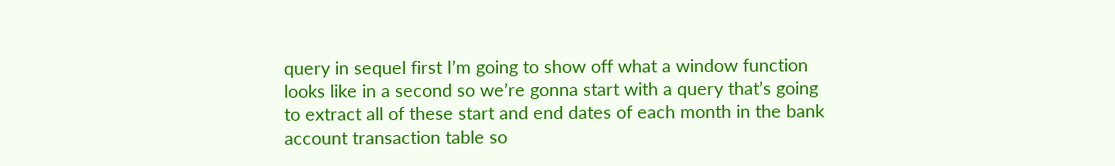query in sequel first I’m going to show off what a window function looks like in a second so we’re gonna start with a query that’s going to extract all of these start and end dates of each month in the bank account transaction table so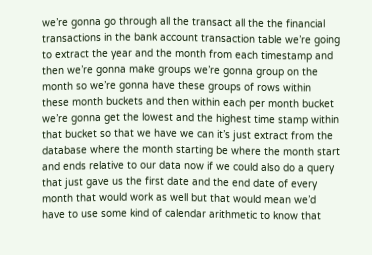we’re gonna go through all the transact all the the financial transactions in the bank account transaction table we’re going to extract the year and the month from each timestamp and then we’re gonna make groups we’re gonna group on the month so we’re gonna have these groups of rows within these month buckets and then within each per month bucket we’re gonna get the lowest and the highest time stamp within that bucket so that we have we can it’s just extract from the database where the month starting be where the month start and ends relative to our data now if we could also do a query that just gave us the first date and the end date of every month that would work as well but that would mean we’d have to use some kind of calendar arithmetic to know that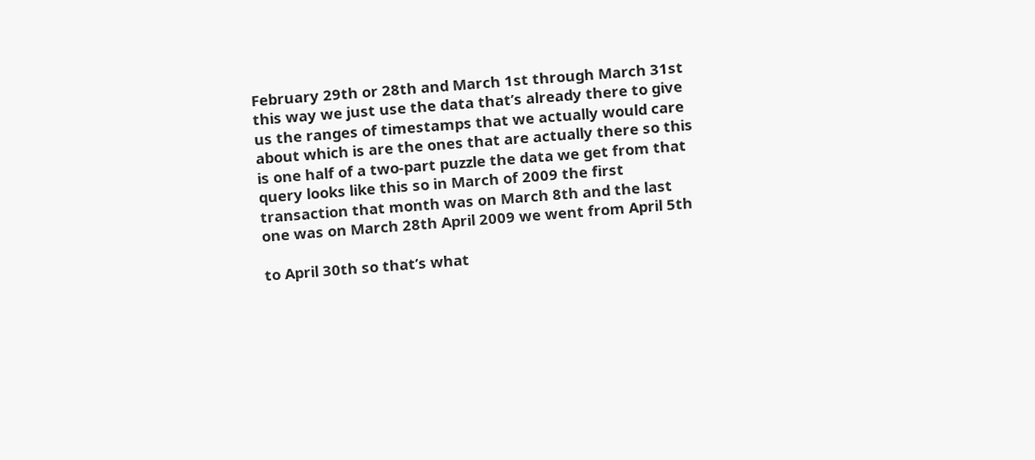February 29th or 28th and March 1st through March 31st this way we just use the data that’s already there to give us the ranges of timestamps that we actually would care about which is are the ones that are actually there so this is one half of a two-part puzzle the data we get from that query looks like this so in March of 2009 the first transaction that month was on March 8th and the last one was on March 28th April 2009 we went from April 5th

to April 30th so that’s what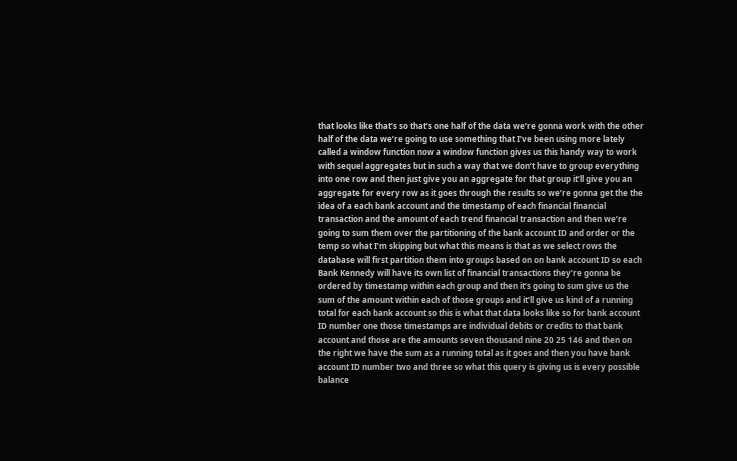that looks like that’s so that’s one half of the data we’re gonna work with the other half of the data we’re going to use something that I’ve been using more lately called a window function now a window function gives us this handy way to work with sequel aggregates but in such a way that we don’t have to group everything into one row and then just give you an aggregate for that group it’ll give you an aggregate for every row as it goes through the results so we’re gonna get the the idea of a each bank account and the timestamp of each financial financial transaction and the amount of each trend financial transaction and then we’re going to sum them over the partitioning of the bank account ID and order or the temp so what I’m skipping but what this means is that as we select rows the database will first partition them into groups based on on bank account ID so each Bank Kennedy will have its own list of financial transactions they’re gonna be ordered by timestamp within each group and then it’s going to sum give us the sum of the amount within each of those groups and it’ll give us kind of a running total for each bank account so this is what that data looks like so for bank account ID number one those timestamps are individual debits or credits to that bank account and those are the amounts seven thousand nine 20 25 146 and then on the right we have the sum as a running total as it goes and then you have bank account ID number two and three so what this query is giving us is every possible balance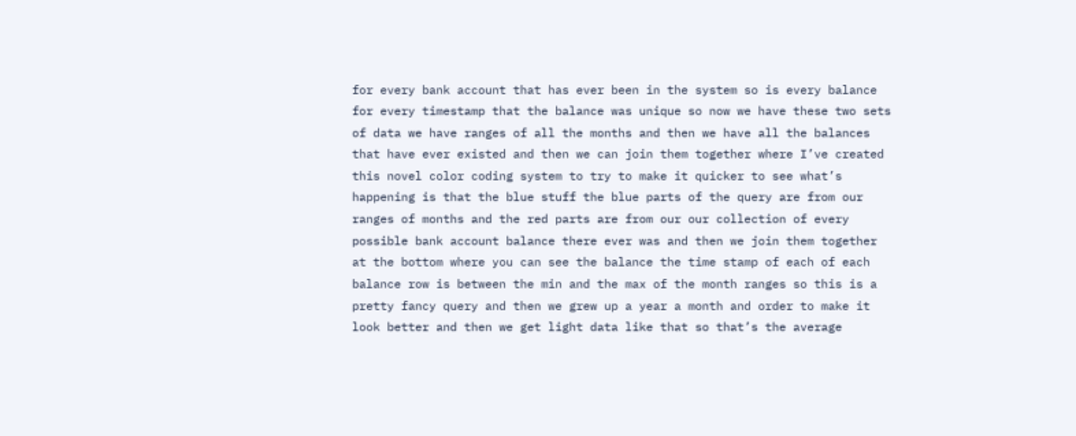for every bank account that has ever been in the system so is every balance for every timestamp that the balance was unique so now we have these two sets of data we have ranges of all the months and then we have all the balances that have ever existed and then we can join them together where I’ve created this novel color coding system to try to make it quicker to see what’s happening is that the blue stuff the blue parts of the query are from our ranges of months and the red parts are from our our collection of every possible bank account balance there ever was and then we join them together at the bottom where you can see the balance the time stamp of each of each balance row is between the min and the max of the month ranges so this is a pretty fancy query and then we grew up a year a month and order to make it look better and then we get light data like that so that’s the average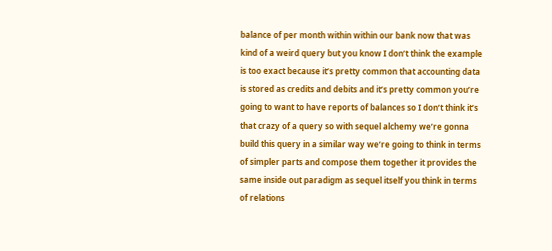balance of per month within within our bank now that was kind of a weird query but you know I don’t think the example is too exact because it’s pretty common that accounting data is stored as credits and debits and it’s pretty common you’re going to want to have reports of balances so I don’t think it’s that crazy of a query so with sequel alchemy we’re gonna build this query in a similar way we’re going to think in terms of simpler parts and compose them together it provides the same inside out paradigm as sequel itself you think in terms of relations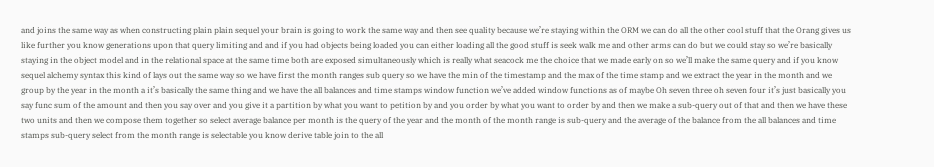and joins the same way as when constructing plain plain sequel your brain is going to work the same way and then see quality because we’re staying within the ORM we can do all the other cool stuff that the Orang gives us like further you know generations upon that query limiting and and if you had objects being loaded you can either loading all the good stuff is seek walk me and other arms can do but we could stay so we’re basically staying in the object model and in the relational space at the same time both are exposed simultaneously which is really what seacock me the choice that we made early on so we’ll make the same query and if you know sequel alchemy syntax this kind of lays out the same way so we have first the month ranges sub query so we have the min of the timestamp and the max of the time stamp and we extract the year in the month and we group by the year in the month a it’s basically the same thing and we have the all balances and time stamps window function we’ve added window functions as of maybe Oh seven three oh seven four it’s just basically you say func sum of the amount and then you say over and you give it a partition by what you want to petition by and you order by what you want to order by and then we make a sub-query out of that and then we have these two units and then we compose them together so select average balance per month is the query of the year and the month of the month range is sub-query and the average of the balance from the all balances and time stamps sub-query select from the month range is selectable you know derive table join to the all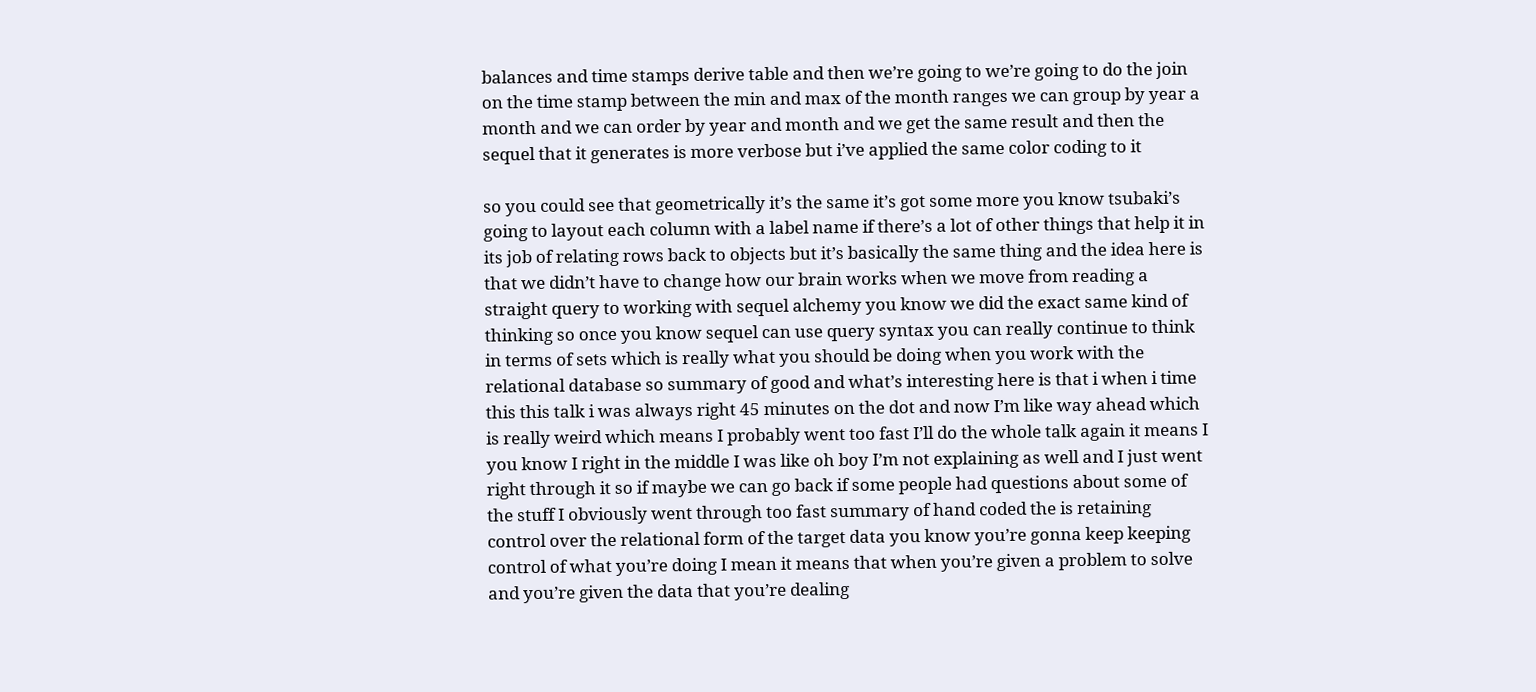balances and time stamps derive table and then we’re going to we’re going to do the join on the time stamp between the min and max of the month ranges we can group by year a month and we can order by year and month and we get the same result and then the sequel that it generates is more verbose but i’ve applied the same color coding to it

so you could see that geometrically it’s the same it’s got some more you know tsubaki’s going to layout each column with a label name if there’s a lot of other things that help it in its job of relating rows back to objects but it’s basically the same thing and the idea here is that we didn’t have to change how our brain works when we move from reading a straight query to working with sequel alchemy you know we did the exact same kind of thinking so once you know sequel can use query syntax you can really continue to think in terms of sets which is really what you should be doing when you work with the relational database so summary of good and what’s interesting here is that i when i time this this talk i was always right 45 minutes on the dot and now I’m like way ahead which is really weird which means I probably went too fast I’ll do the whole talk again it means I you know I right in the middle I was like oh boy I’m not explaining as well and I just went right through it so if maybe we can go back if some people had questions about some of the stuff I obviously went through too fast summary of hand coded the is retaining control over the relational form of the target data you know you’re gonna keep keeping control of what you’re doing I mean it means that when you’re given a problem to solve and you’re given the data that you’re dealing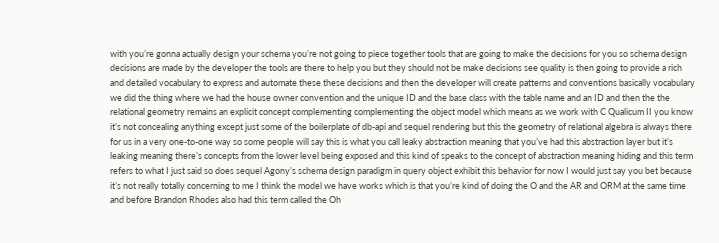with you’re gonna actually design your schema you’re not going to piece together tools that are going to make the decisions for you so schema design decisions are made by the developer the tools are there to help you but they should not be make decisions see quality is then going to provide a rich and detailed vocabulary to express and automate these these decisions and then the developer will create patterns and conventions basically vocabulary we did the thing where we had the house owner convention and the unique ID and the base class with the table name and an ID and then the the relational geometry remains an explicit concept complementing complementing the object model which means as we work with C Qualicum II you know it’s not concealing anything except just some of the boilerplate of db-api and sequel rendering but this the geometry of relational algebra is always there for us in a very one-to-one way so some people will say this is what you call leaky abstraction meaning that you’ve had this abstraction layer but it’s leaking meaning there’s concepts from the lower level being exposed and this kind of speaks to the concept of abstraction meaning hiding and this term refers to what I just said so does sequel Agony’s schema design paradigm in query object exhibit this behavior for now I would just say you bet because it’s not really totally concerning to me I think the model we have works which is that you’re kind of doing the O and the AR and ORM at the same time and before Brandon Rhodes also had this term called the Oh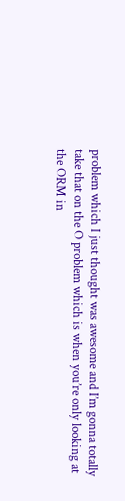problem which I just thought was awesome and I’m gonna totally take that on the O problem which is when you’re only looking at the ORM in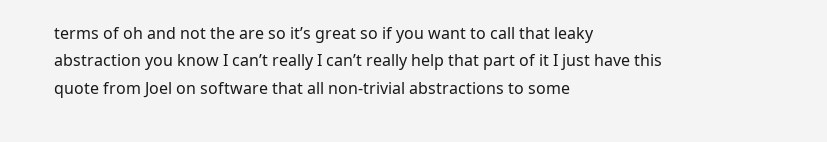terms of oh and not the are so it’s great so if you want to call that leaky abstraction you know I can’t really I can’t really help that part of it I just have this quote from Joel on software that all non-trivial abstractions to some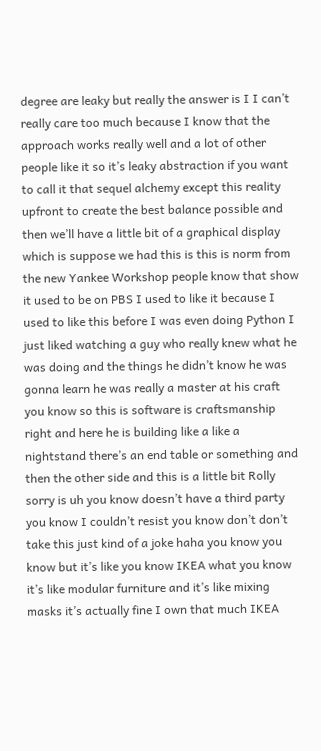degree are leaky but really the answer is I I can’t really care too much because I know that the approach works really well and a lot of other people like it so it’s leaky abstraction if you want to call it that sequel alchemy except this reality upfront to create the best balance possible and then we’ll have a little bit of a graphical display which is suppose we had this is this is norm from the new Yankee Workshop people know that show it used to be on PBS I used to like it because I used to like this before I was even doing Python I just liked watching a guy who really knew what he was doing and the things he didn’t know he was gonna learn he was really a master at his craft you know so this is software is craftsmanship right and here he is building like a like a nightstand there’s an end table or something and then the other side and this is a little bit Rolly sorry is uh you know doesn’t have a third party you know I couldn’t resist you know don’t don’t take this just kind of a joke haha you know you know but it’s like you know IKEA what you know it’s like modular furniture and it’s like mixing masks it’s actually fine I own that much IKEA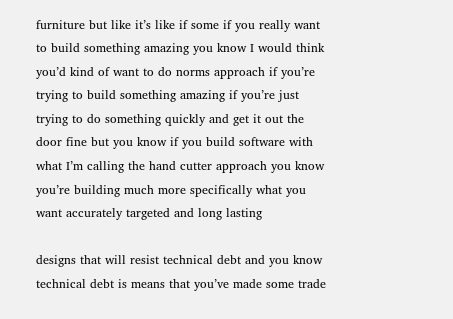furniture but like it’s like if some if you really want to build something amazing you know I would think you’d kind of want to do norms approach if you’re trying to build something amazing if you’re just trying to do something quickly and get it out the door fine but you know if you build software with what I’m calling the hand cutter approach you know you’re building much more specifically what you want accurately targeted and long lasting

designs that will resist technical debt and you know technical debt is means that you’ve made some trade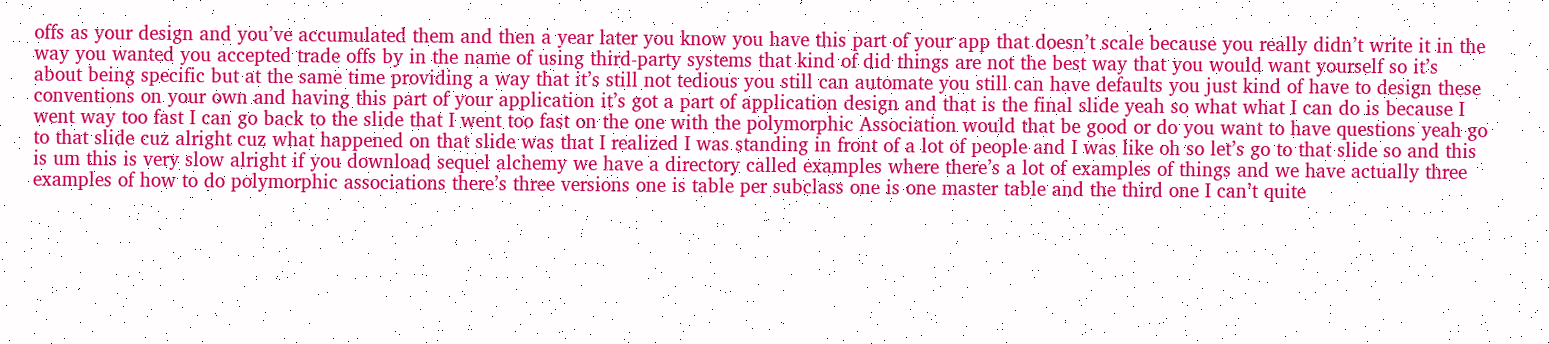offs as your design and you’ve accumulated them and then a year later you know you have this part of your app that doesn’t scale because you really didn’t write it in the way you wanted you accepted trade offs by in the name of using third-party systems that kind of did things are not the best way that you would want yourself so it’s about being specific but at the same time providing a way that it’s still not tedious you still can automate you still can have defaults you just kind of have to design these conventions on your own and having this part of your application it’s got a part of application design and that is the final slide yeah so what what I can do is because I went way too fast I can go back to the slide that I went too fast on the one with the polymorphic Association would that be good or do you want to have questions yeah go to that slide cuz alright cuz what happened on that slide was that I realized I was standing in front of a lot of people and I was like oh so let’s go to that slide so and this is um this is very slow alright if you download sequel alchemy we have a directory called examples where there’s a lot of examples of things and we have actually three examples of how to do polymorphic associations there’s three versions one is table per subclass one is one master table and the third one I can’t quite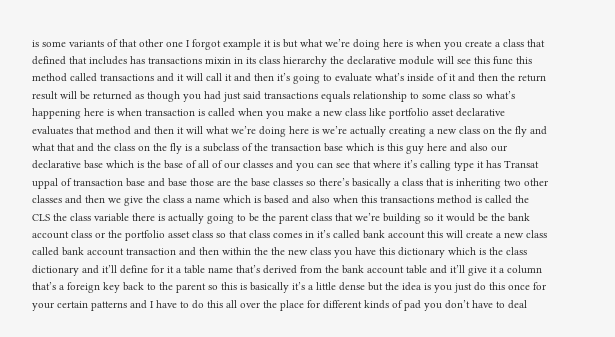is some variants of that other one I forgot example it is but what we’re doing here is when you create a class that defined that includes has transactions mixin in its class hierarchy the declarative module will see this func this method called transactions and it will call it and then it’s going to evaluate what’s inside of it and then the return result will be returned as though you had just said transactions equals relationship to some class so what’s happening here is when transaction is called when you make a new class like portfolio asset declarative evaluates that method and then it will what we’re doing here is we’re actually creating a new class on the fly and what that and the class on the fly is a subclass of the transaction base which is this guy here and also our declarative base which is the base of all of our classes and you can see that where it’s calling type it has Transat uppal of transaction base and base those are the base classes so there’s basically a class that is inheriting two other classes and then we give the class a name which is based and also when this transactions method is called the CLS the class variable there is actually going to be the parent class that we’re building so it would be the bank account class or the portfolio asset class so that class comes in it’s called bank account this will create a new class called bank account transaction and then within the the new class you have this dictionary which is the class dictionary and it’ll define for it a table name that’s derived from the bank account table and it’ll give it a column that’s a foreign key back to the parent so this is basically it’s a little dense but the idea is you just do this once for your certain patterns and I have to do this all over the place for different kinds of pad you don’t have to deal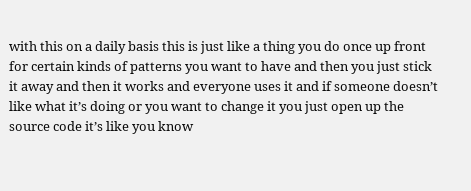with this on a daily basis this is just like a thing you do once up front for certain kinds of patterns you want to have and then you just stick it away and then it works and everyone uses it and if someone doesn’t like what it’s doing or you want to change it you just open up the source code it’s like you know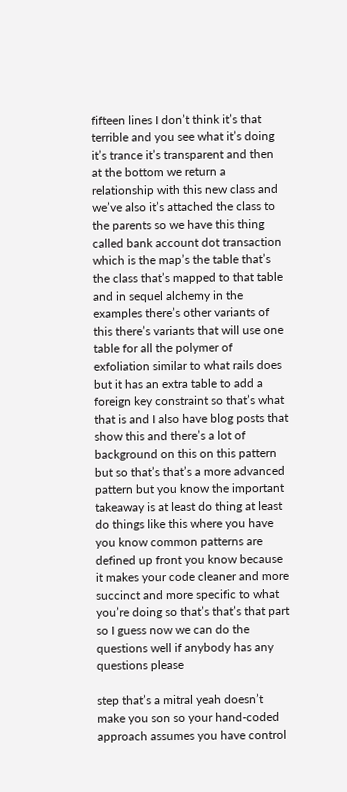fifteen lines I don’t think it’s that terrible and you see what it’s doing it’s trance it’s transparent and then at the bottom we return a relationship with this new class and we’ve also it’s attached the class to the parents so we have this thing called bank account dot transaction which is the map’s the table that’s the class that’s mapped to that table and in sequel alchemy in the examples there’s other variants of this there’s variants that will use one table for all the polymer of exfoliation similar to what rails does but it has an extra table to add a foreign key constraint so that’s what that is and I also have blog posts that show this and there’s a lot of background on this on this pattern but so that’s that’s a more advanced pattern but you know the important takeaway is at least do thing at least do things like this where you have you know common patterns are defined up front you know because it makes your code cleaner and more succinct and more specific to what you’re doing so that’s that’s that part so I guess now we can do the questions well if anybody has any questions please

step that’s a mitral yeah doesn’t make you son so your hand-coded approach assumes you have control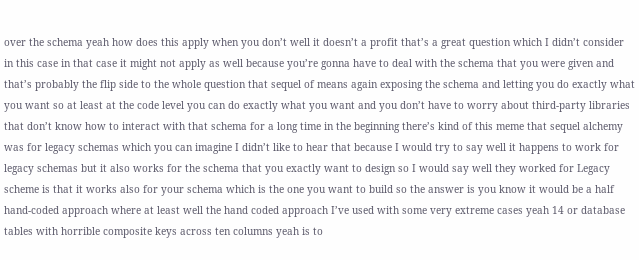over the schema yeah how does this apply when you don’t well it doesn’t a profit that’s a great question which I didn’t consider in this case in that case it might not apply as well because you’re gonna have to deal with the schema that you were given and that’s probably the flip side to the whole question that sequel of means again exposing the schema and letting you do exactly what you want so at least at the code level you can do exactly what you want and you don’t have to worry about third-party libraries that don’t know how to interact with that schema for a long time in the beginning there’s kind of this meme that sequel alchemy was for legacy schemas which you can imagine I didn’t like to hear that because I would try to say well it happens to work for legacy schemas but it also works for the schema that you exactly want to design so I would say well they worked for Legacy scheme is that it works also for your schema which is the one you want to build so the answer is you know it would be a half hand-coded approach where at least well the hand coded approach I’ve used with some very extreme cases yeah 14 or database tables with horrible composite keys across ten columns yeah is to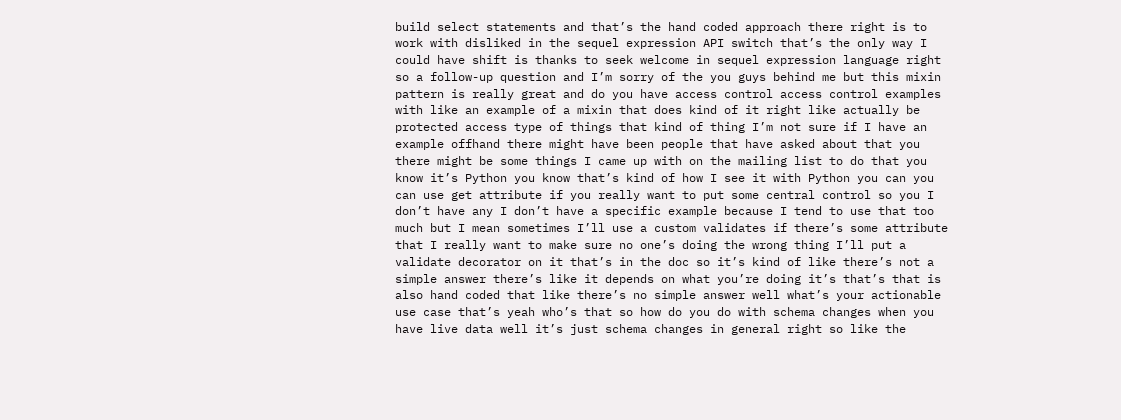build select statements and that’s the hand coded approach there right is to work with disliked in the sequel expression API switch that’s the only way I could have shift is thanks to seek welcome in sequel expression language right so a follow-up question and I’m sorry of the you guys behind me but this mixin pattern is really great and do you have access control access control examples with like an example of a mixin that does kind of it right like actually be protected access type of things that kind of thing I’m not sure if I have an example offhand there might have been people that have asked about that you there might be some things I came up with on the mailing list to do that you know it’s Python you know that’s kind of how I see it with Python you can you can use get attribute if you really want to put some central control so you I don’t have any I don’t have a specific example because I tend to use that too much but I mean sometimes I’ll use a custom validates if there’s some attribute that I really want to make sure no one’s doing the wrong thing I’ll put a validate decorator on it that’s in the doc so it’s kind of like there’s not a simple answer there’s like it depends on what you’re doing it’s that’s that is also hand coded that like there’s no simple answer well what’s your actionable use case that’s yeah who’s that so how do you do with schema changes when you have live data well it’s just schema changes in general right so like the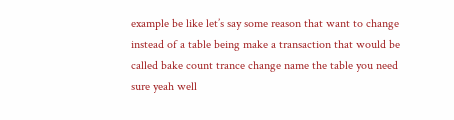example be like let’s say some reason that want to change instead of a table being make a transaction that would be called bake count trance change name the table you need sure yeah well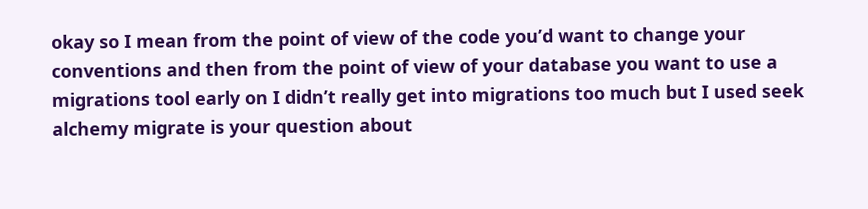okay so I mean from the point of view of the code you’d want to change your conventions and then from the point of view of your database you want to use a migrations tool early on I didn’t really get into migrations too much but I used seek alchemy migrate is your question about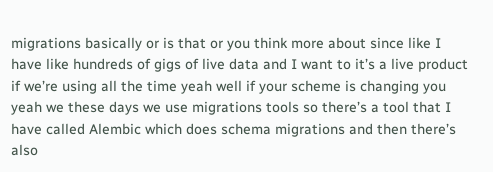migrations basically or is that or you think more about since like I have like hundreds of gigs of live data and I want to it’s a live product if we’re using all the time yeah well if your scheme is changing you yeah we these days we use migrations tools so there’s a tool that I have called Alembic which does schema migrations and then there’s also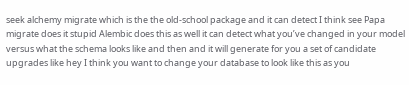seek alchemy migrate which is the the old-school package and it can detect I think see Papa migrate does it stupid Alembic does this as well it can detect what you’ve changed in your model versus what the schema looks like and then and it will generate for you a set of candidate upgrades like hey I think you want to change your database to look like this as you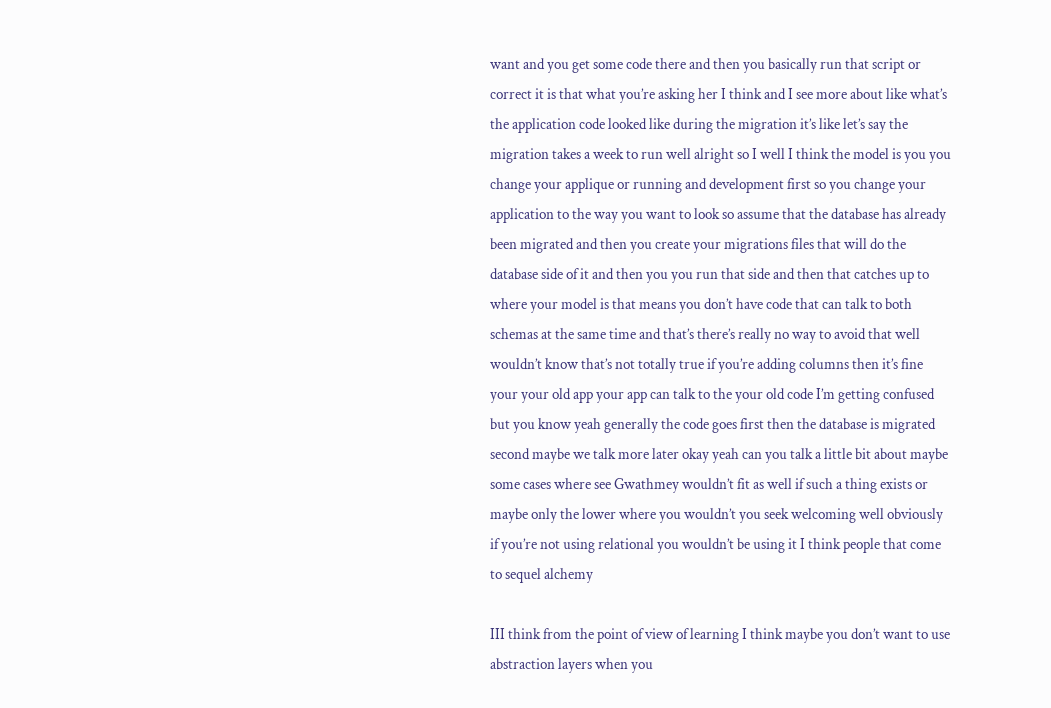want and you get some code there and then you basically run that script or correct it is that what you’re asking her I think and I see more about like what’s the application code looked like during the migration it’s like let’s say the migration takes a week to run well alright so I well I think the model is you you change your applique or running and development first so you change your application to the way you want to look so assume that the database has already been migrated and then you create your migrations files that will do the database side of it and then you you run that side and then that catches up to where your model is that means you don’t have code that can talk to both schemas at the same time and that’s there’s really no way to avoid that well wouldn’t know that’s not totally true if you’re adding columns then it’s fine your your old app your app can talk to the your old code I’m getting confused but you know yeah generally the code goes first then the database is migrated second maybe we talk more later okay yeah can you talk a little bit about maybe some cases where see Gwathmey wouldn’t fit as well if such a thing exists or maybe only the lower where you wouldn’t you seek welcoming well obviously if you’re not using relational you wouldn’t be using it I think people that come to sequel alchemy

III think from the point of view of learning I think maybe you don’t want to use abstraction layers when you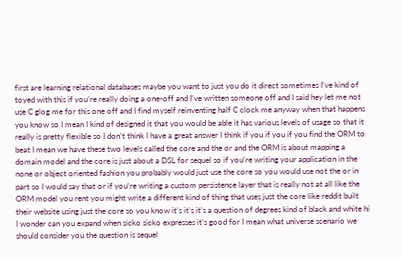first are learning relational databases maybe you want to just you do it direct sometimes I’ve kind of toyed with this if you’re really doing a one-off and I’ve written someone off and I said hey let me not use C glog me for this one off and I find myself reinventing half C clock me anyway when that happens you know so I mean I kind of designed it that you would be able it has various levels of usage so that it really is pretty flexible so I don’t think I have a great answer I think if you if you if you find the ORM to beat I mean we have these two levels called the core and the or and the ORM is about mapping a domain model and the core is just about a DSL for sequel so if you’re writing your application in the none or object oriented fashion you probably would just use the core so you would use not the or in part so I would say that or if you’re writing a custom persistence layer that is really not at all like the ORM model you rent you might write a different kind of thing that uses just the core like reddit built their website using just the core so you know it’s it’s it’s a question of degrees kind of black and white hi I wonder can you expand when sicko sicko expresses it’s good for I mean what universe scenario we should consider you the question is sequel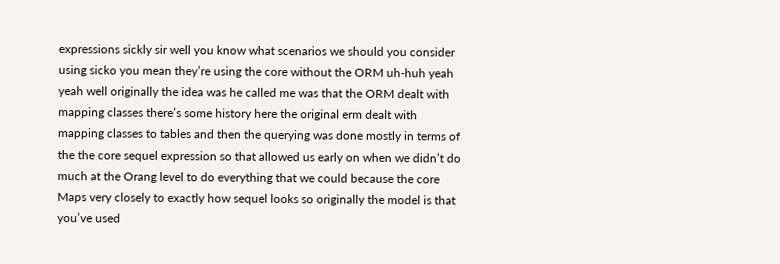expressions sickly sir well you know what scenarios we should you consider using sicko you mean they’re using the core without the ORM uh-huh yeah yeah well originally the idea was he called me was that the ORM dealt with mapping classes there’s some history here the original erm dealt with mapping classes to tables and then the querying was done mostly in terms of the the core sequel expression so that allowed us early on when we didn’t do much at the Orang level to do everything that we could because the core Maps very closely to exactly how sequel looks so originally the model is that you’ve used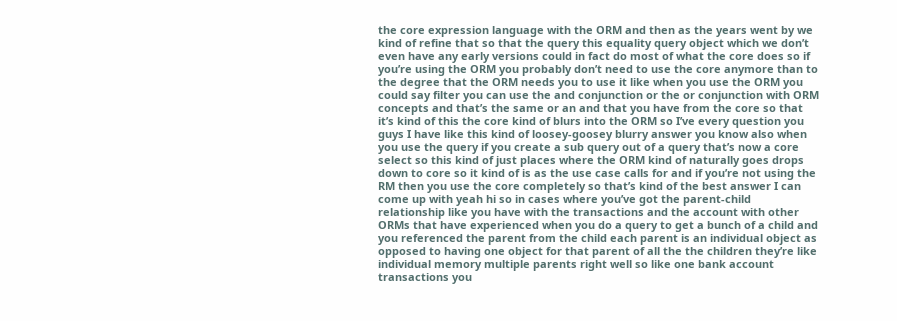the core expression language with the ORM and then as the years went by we kind of refine that so that the query this equality query object which we don’t even have any early versions could in fact do most of what the core does so if you’re using the ORM you probably don’t need to use the core anymore than to the degree that the ORM needs you to use it like when you use the ORM you could say filter you can use the and conjunction or the or conjunction with ORM concepts and that’s the same or an and that you have from the core so that it’s kind of this the core kind of blurs into the ORM so I’ve every question you guys I have like this kind of loosey-goosey blurry answer you know also when you use the query if you create a sub query out of a query that’s now a core select so this kind of just places where the ORM kind of naturally goes drops down to core so it kind of is as the use case calls for and if you’re not using the RM then you use the core completely so that’s kind of the best answer I can come up with yeah hi so in cases where you’ve got the parent-child relationship like you have with the transactions and the account with other ORMs that have experienced when you do a query to get a bunch of a child and you referenced the parent from the child each parent is an individual object as opposed to having one object for that parent of all the the children they’re like individual memory multiple parents right well so like one bank account transactions you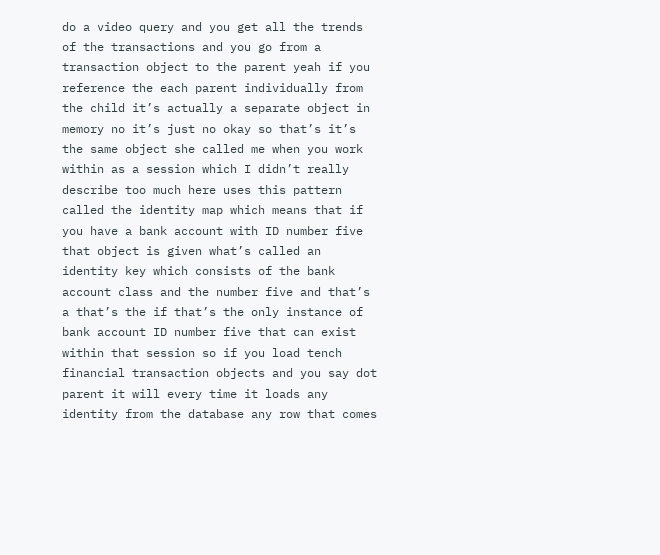do a video query and you get all the trends of the transactions and you go from a transaction object to the parent yeah if you reference the each parent individually from the child it’s actually a separate object in memory no it’s just no okay so that’s it’s the same object she called me when you work within as a session which I didn’t really describe too much here uses this pattern called the identity map which means that if you have a bank account with ID number five that object is given what’s called an identity key which consists of the bank account class and the number five and that’s a that’s the if that’s the only instance of bank account ID number five that can exist within that session so if you load tench financial transaction objects and you say dot parent it will every time it loads any identity from the database any row that comes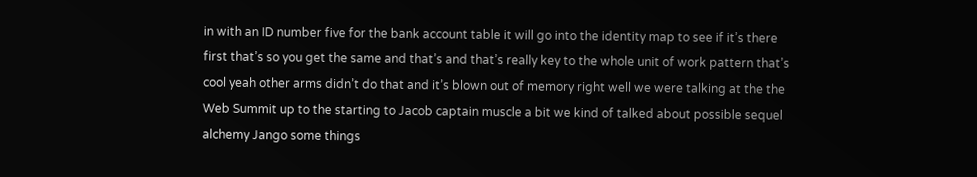in with an ID number five for the bank account table it will go into the identity map to see if it’s there first that’s so you get the same and that’s and that’s really key to the whole unit of work pattern that’s cool yeah other arms didn’t do that and it’s blown out of memory right well we were talking at the the Web Summit up to the starting to Jacob captain muscle a bit we kind of talked about possible sequel alchemy Jango some things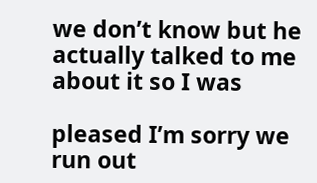we don’t know but he actually talked to me about it so I was

pleased I’m sorry we run out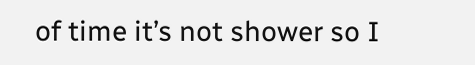of time it’s not shower so I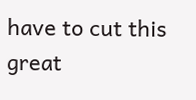have to cut this great